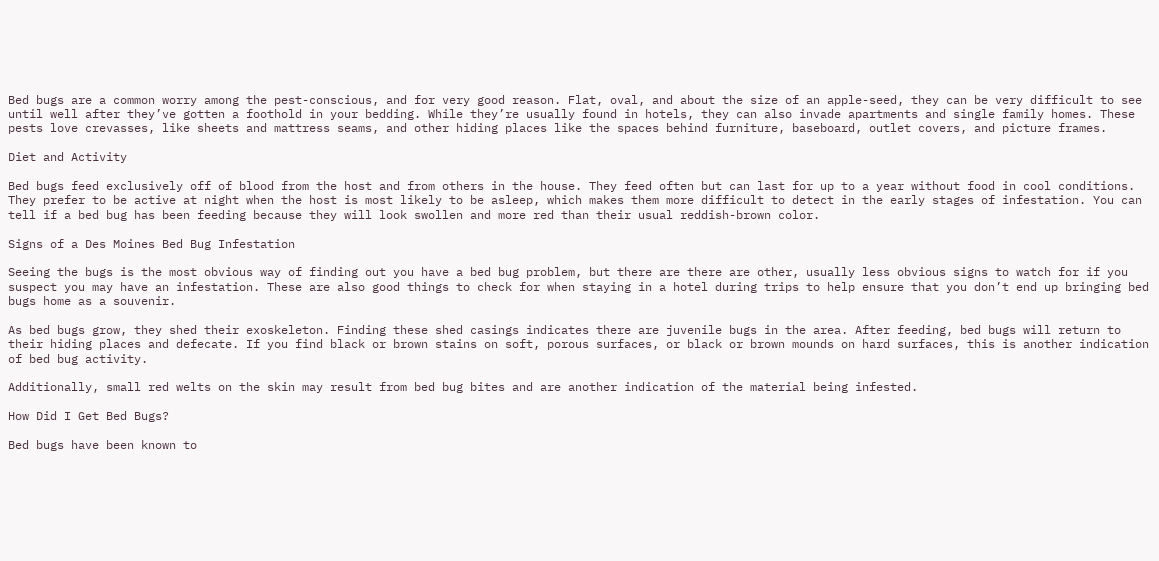Bed bugs are a common worry among the pest-conscious, and for very good reason. Flat, oval, and about the size of an apple-seed, they can be very difficult to see until well after they’ve gotten a foothold in your bedding. While they’re usually found in hotels, they can also invade apartments and single family homes. These pests love crevasses, like sheets and mattress seams, and other hiding places like the spaces behind furniture, baseboard, outlet covers, and picture frames.

Diet and Activity

Bed bugs feed exclusively off of blood from the host and from others in the house. They feed often but can last for up to a year without food in cool conditions. They prefer to be active at night when the host is most likely to be asleep, which makes them more difficult to detect in the early stages of infestation. You can tell if a bed bug has been feeding because they will look swollen and more red than their usual reddish-brown color.

Signs of a Des Moines Bed Bug Infestation

Seeing the bugs is the most obvious way of finding out you have a bed bug problem, but there are there are other, usually less obvious signs to watch for if you suspect you may have an infestation. These are also good things to check for when staying in a hotel during trips to help ensure that you don’t end up bringing bed bugs home as a souvenir.

As bed bugs grow, they shed their exoskeleton. Finding these shed casings indicates there are juvenile bugs in the area. After feeding, bed bugs will return to their hiding places and defecate. If you find black or brown stains on soft, porous surfaces, or black or brown mounds on hard surfaces, this is another indication of bed bug activity.

Additionally, small red welts on the skin may result from bed bug bites and are another indication of the material being infested.

How Did I Get Bed Bugs?

Bed bugs have been known to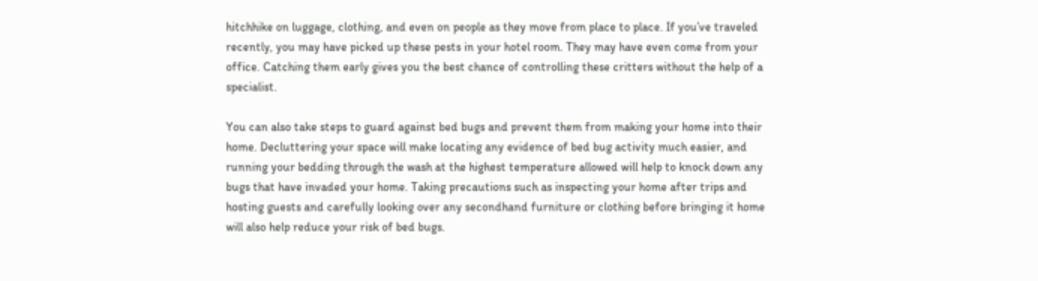hitchhike on luggage, clothing, and even on people as they move from place to place. If you’ve traveled recently, you may have picked up these pests in your hotel room. They may have even come from your office. Catching them early gives you the best chance of controlling these critters without the help of a specialist.

You can also take steps to guard against bed bugs and prevent them from making your home into their home. Decluttering your space will make locating any evidence of bed bug activity much easier, and running your bedding through the wash at the highest temperature allowed will help to knock down any bugs that have invaded your home. Taking precautions such as inspecting your home after trips and hosting guests and carefully looking over any secondhand furniture or clothing before bringing it home will also help reduce your risk of bed bugs.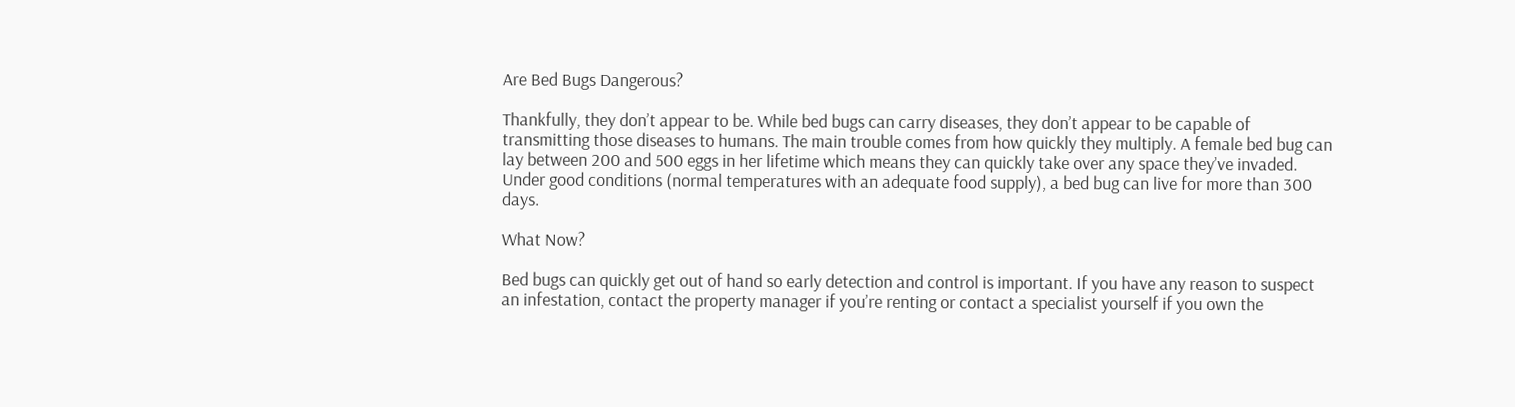Are Bed Bugs Dangerous?

Thankfully, they don’t appear to be. While bed bugs can carry diseases, they don’t appear to be capable of transmitting those diseases to humans. The main trouble comes from how quickly they multiply. A female bed bug can lay between 200 and 500 eggs in her lifetime which means they can quickly take over any space they’ve invaded. Under good conditions (normal temperatures with an adequate food supply), a bed bug can live for more than 300 days.

What Now?

Bed bugs can quickly get out of hand so early detection and control is important. If you have any reason to suspect an infestation, contact the property manager if you’re renting or contact a specialist yourself if you own the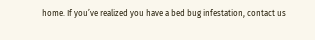home. If you’ve realized you have a bed bug infestation, contact us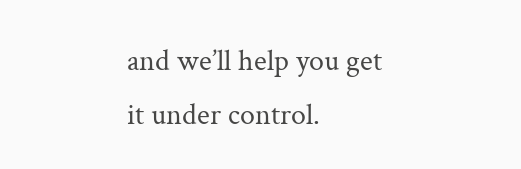and we’ll help you get it under control.